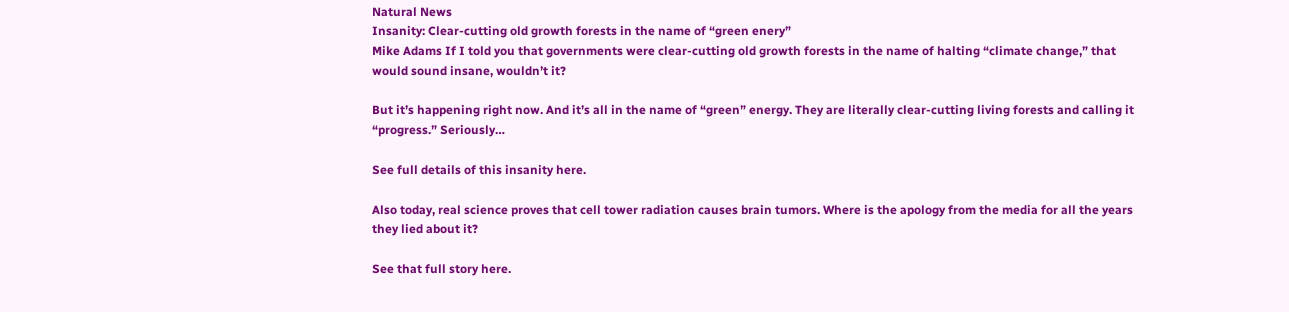Natural News
Insanity: Clear-cutting old growth forests in the name of “green enery”
Mike Adams If I told you that governments were clear-cutting old growth forests in the name of halting “climate change,” that would sound insane, wouldn’t it?

But it’s happening right now. And it’s all in the name of “green” energy. They are literally clear-cutting living forests and calling it “progress.” Seriously…

See full details of this insanity here.

Also today, real science proves that cell tower radiation causes brain tumors. Where is the apology from the media for all the years they lied about it?

See that full story here.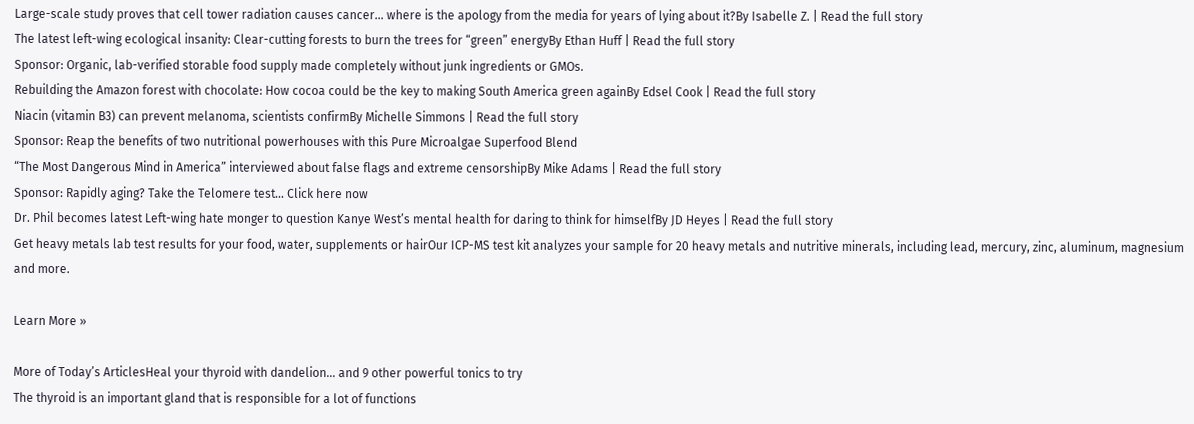Large-scale study proves that cell tower radiation causes cancer… where is the apology from the media for years of lying about it?By Isabelle Z. | Read the full story
The latest left-wing ecological insanity: Clear-cutting forests to burn the trees for “green” energyBy Ethan Huff | Read the full story
Sponsor: Organic, lab-verified storable food supply made completely without junk ingredients or GMOs.
Rebuilding the Amazon forest with chocolate: How cocoa could be the key to making South America green againBy Edsel Cook | Read the full story
Niacin (vitamin B3) can prevent melanoma, scientists confirmBy Michelle Simmons | Read the full story
Sponsor: Reap the benefits of two nutritional powerhouses with this Pure Microalgae Superfood Blend
“The Most Dangerous Mind in America” interviewed about false flags and extreme censorshipBy Mike Adams | Read the full story
Sponsor: Rapidly aging? Take the Telomere test… Click here now
Dr. Phil becomes latest Left-wing hate monger to question Kanye West’s mental health for daring to think for himselfBy JD Heyes | Read the full story
Get heavy metals lab test results for your food, water, supplements or hairOur ICP-MS test kit analyzes your sample for 20 heavy metals and nutritive minerals, including lead, mercury, zinc, aluminum, magnesium and more.

Learn More »

More of Today’s ArticlesHeal your thyroid with dandelion… and 9 other powerful tonics to try
The thyroid is an important gland that is responsible for a lot of functions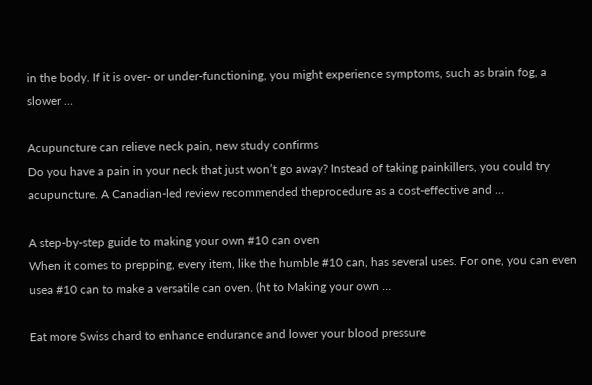in the body. If it is over- or under-functioning, you might experience symptoms, such as brain fog, a slower …

Acupuncture can relieve neck pain, new study confirms
Do you have a pain in your neck that just won’t go away? Instead of taking painkillers, you could try acupuncture. A Canadian-led review recommended theprocedure as a cost-effective and …

A step-by-step guide to making your own #10 can oven
When it comes to prepping, every item, like the humble #10 can, has several uses. For one, you can even usea #10 can to make a versatile can oven. (ht to Making your own …

Eat more Swiss chard to enhance endurance and lower your blood pressure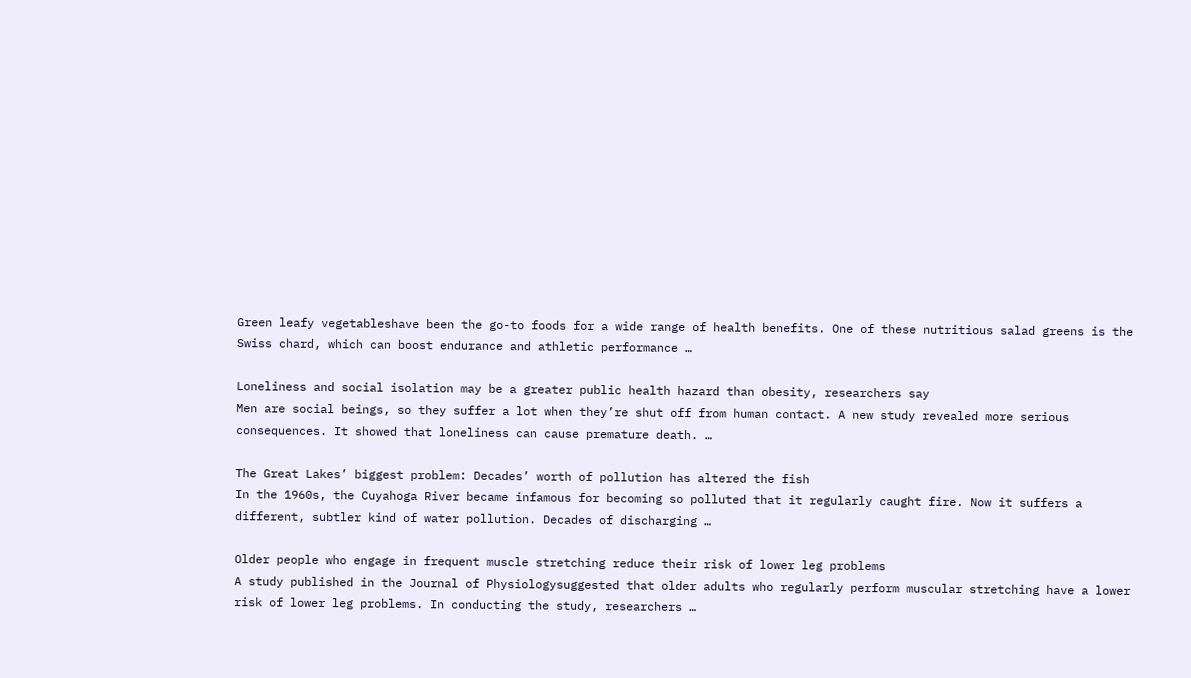Green leafy vegetableshave been the go-to foods for a wide range of health benefits. One of these nutritious salad greens is the Swiss chard, which can boost endurance and athletic performance …

Loneliness and social isolation may be a greater public health hazard than obesity, researchers say
Men are social beings, so they suffer a lot when they’re shut off from human contact. A new study revealed more serious consequences. It showed that loneliness can cause premature death. …

The Great Lakes’ biggest problem: Decades’ worth of pollution has altered the fish
In the 1960s, the Cuyahoga River became infamous for becoming so polluted that it regularly caught fire. Now it suffers a different, subtler kind of water pollution. Decades of discharging …

Older people who engage in frequent muscle stretching reduce their risk of lower leg problems
A study published in the Journal of Physiologysuggested that older adults who regularly perform muscular stretching have a lower risk of lower leg problems. In conducting the study, researchers …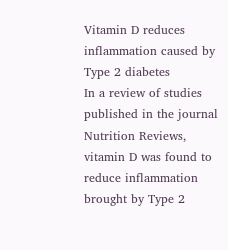Vitamin D reduces inflammation caused by Type 2 diabetes
In a review of studies published in the journal Nutrition Reviews, vitamin D was found to reduce inflammation brought by Type 2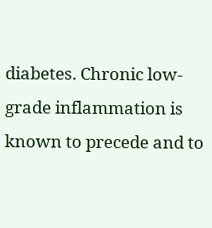diabetes. Chronic low-grade inflammation is known to precede and to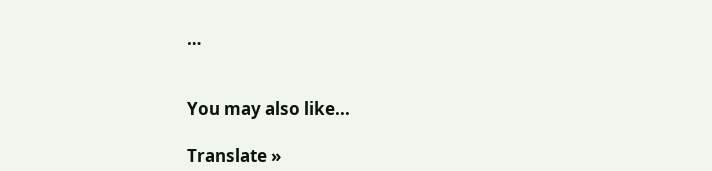…


You may also like...

Translate »